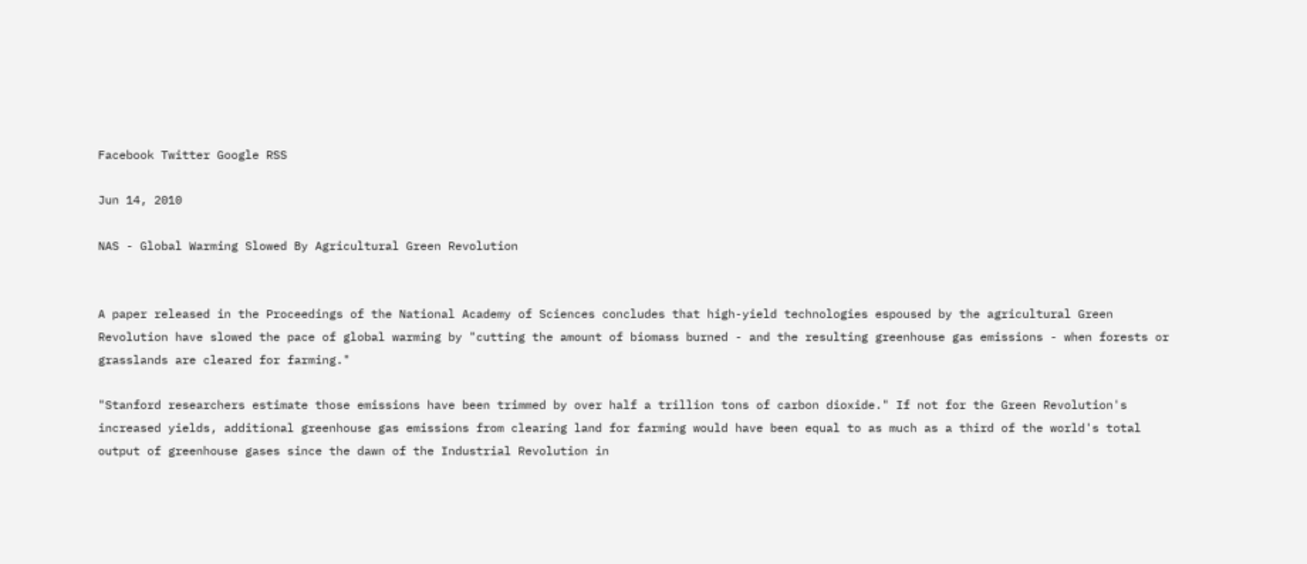Facebook Twitter Google RSS

Jun 14, 2010

NAS - Global Warming Slowed By Agricultural Green Revolution


A paper released in the Proceedings of the National Academy of Sciences concludes that high-yield technologies espoused by the agricultural Green Revolution have slowed the pace of global warming by "cutting the amount of biomass burned - and the resulting greenhouse gas emissions - when forests or grasslands are cleared for farming."

"Stanford researchers estimate those emissions have been trimmed by over half a trillion tons of carbon dioxide." If not for the Green Revolution's increased yields, additional greenhouse gas emissions from clearing land for farming would have been equal to as much as a third of the world's total output of greenhouse gases since the dawn of the Industrial Revolution in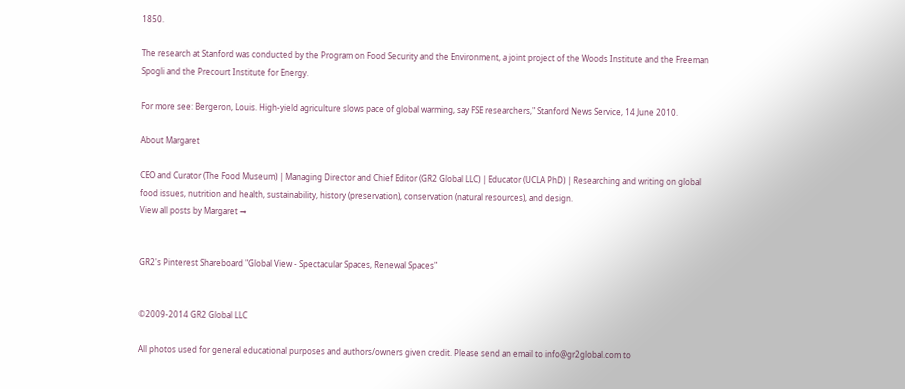1850.

The research at Stanford was conducted by the Program on Food Security and the Environment, a joint project of the Woods Institute and the Freeman Spogli and the Precourt Institute for Energy.

For more see: Bergeron, Louis. High-yield agriculture slows pace of global warming, say FSE researchers," Stanford News Service, 14 June 2010.

About Margaret

CEO and Curator (The Food Museum) | Managing Director and Chief Editor (GR2 Global LLC) | Educator (UCLA PhD) | Researching and writing on global food issues, nutrition and health, sustainability, history (preservation), conservation (natural resources), and design.
View all posts by Margaret →


GR2's Pinterest Shareboard "Global View - Spectacular Spaces, Renewal Spaces"


©2009-2014 GR2 Global LLC

All photos used for general educational purposes and authors/owners given credit. Please send an email to info@gr2global.com to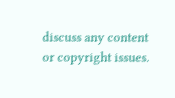discuss any content or copyright issues.